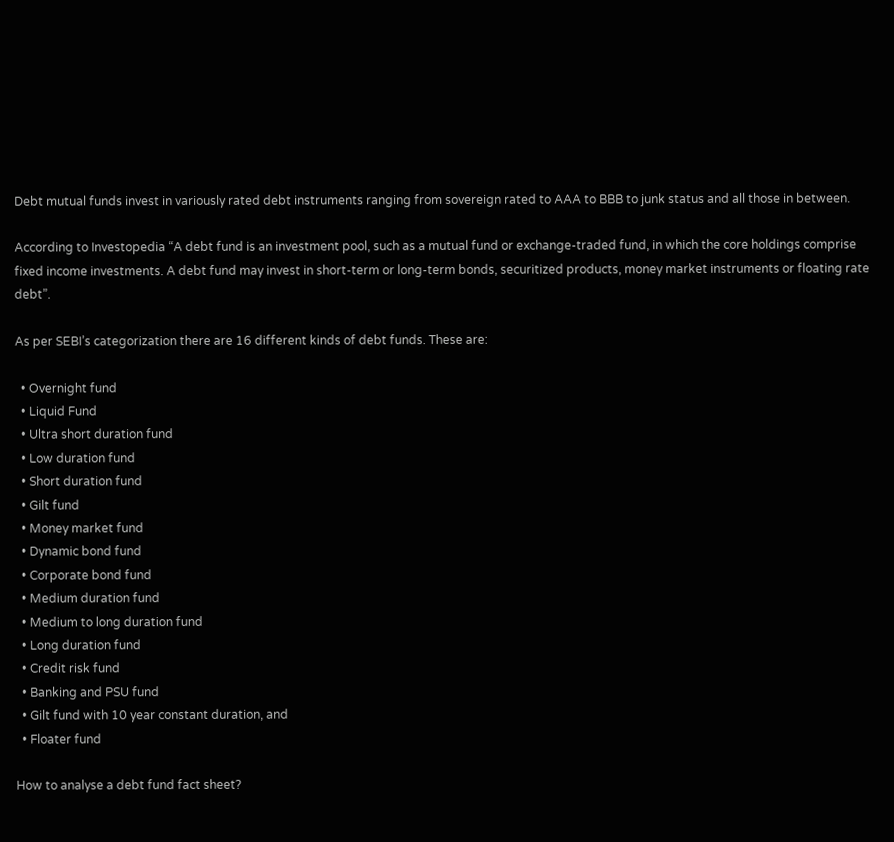Debt mutual funds invest in variously rated debt instruments ranging from sovereign rated to AAA to BBB to junk status and all those in between.

According to Investopedia “A debt fund is an investment pool, such as a mutual fund or exchange-traded fund, in which the core holdings comprise fixed income investments. A debt fund may invest in short-term or long-term bonds, securitized products, money market instruments or floating rate debt”.

As per SEBI’s categorization there are 16 different kinds of debt funds. These are:

  • Overnight fund
  • Liquid Fund
  • Ultra short duration fund
  • Low duration fund
  • Short duration fund
  • Gilt fund
  • Money market fund
  • Dynamic bond fund
  • Corporate bond fund
  • Medium duration fund
  • Medium to long duration fund
  • Long duration fund
  • Credit risk fund
  • Banking and PSU fund
  • Gilt fund with 10 year constant duration, and
  • Floater fund

How to analyse a debt fund fact sheet?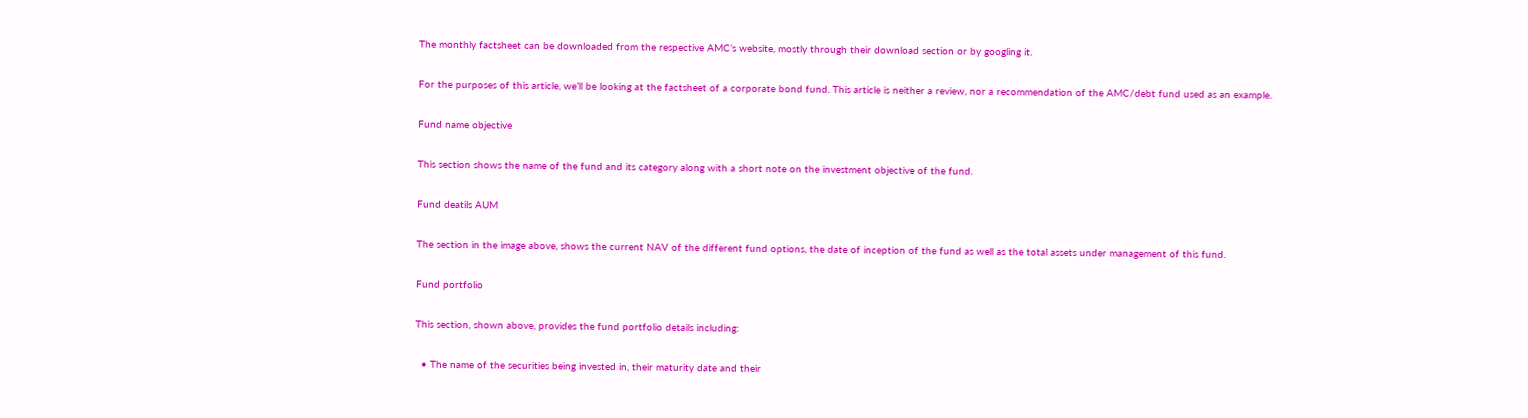The monthly factsheet can be downloaded from the respective AMC’s website, mostly through their download section or by googling it.

For the purposes of this article, we’ll be looking at the factsheet of a corporate bond fund. This article is neither a review, nor a recommendation of the AMC/debt fund used as an example.

Fund name objective

This section shows the name of the fund and its category along with a short note on the investment objective of the fund.

Fund deatils AUM

The section in the image above, shows the current NAV of the different fund options, the date of inception of the fund as well as the total assets under management of this fund.

Fund portfolio

This section, shown above, provides the fund portfolio details including:

  • The name of the securities being invested in, their maturity date and their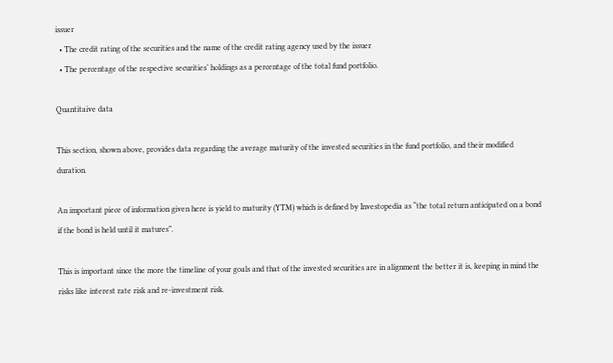issuer
  • The credit rating of the securities and the name of the credit rating agency used by the issuer
  • The percentage of the respective securities’ holdings as a percentage of the total fund portfolio.

Quantitaive data

This section, shown above, provides data regarding the average maturity of the invested securities in the fund portfolio, and their modified duration.

An important piece of information given here is yield to maturity (YTM) which is defined by Investopedia as “the total return anticipated on a bond if the bond is held until it matures”.

This is important since the more the timeline of your goals and that of the invested securities are in alignment the better it is, keeping in mind the risks like interest rate risk and re-investment risk.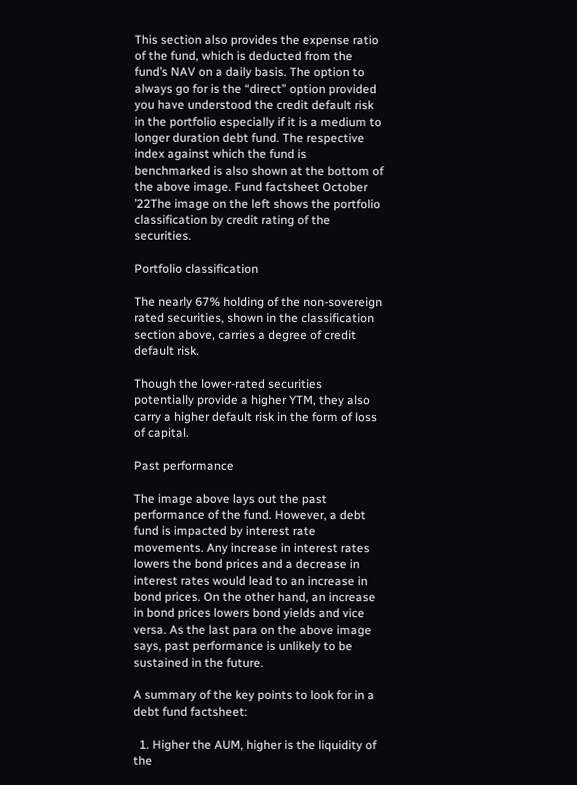This section also provides the expense ratio of the fund, which is deducted from the fund’s NAV on a daily basis. The option to always go for is the “direct” option provided you have understood the credit default risk in the portfolio especially if it is a medium to longer duration debt fund. The respective index against which the fund is benchmarked is also shown at the bottom of the above image. Fund factsheet October ’22The image on the left shows the portfolio classification by credit rating of the securities.

Portfolio classification

The nearly 67% holding of the non-sovereign rated securities, shown in the classification section above, carries a degree of credit default risk.

Though the lower-rated securities potentially provide a higher YTM, they also carry a higher default risk in the form of loss of capital.

Past performance

The image above lays out the past performance of the fund. However, a debt fund is impacted by interest rate movements. Any increase in interest rates lowers the bond prices and a decrease in interest rates would lead to an increase in bond prices. On the other hand, an increase in bond prices lowers bond yields and vice versa. As the last para on the above image says, past performance is unlikely to be sustained in the future.

A summary of the key points to look for in a debt fund factsheet:

  1. Higher the AUM, higher is the liquidity of the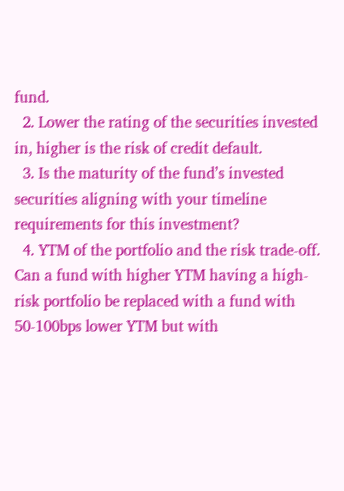fund.
  2. Lower the rating of the securities invested in, higher is the risk of credit default.
  3. Is the maturity of the fund’s invested securities aligning with your timeline requirements for this investment?
  4. YTM of the portfolio and the risk trade-off. Can a fund with higher YTM having a high-risk portfolio be replaced with a fund with 50-100bps lower YTM but with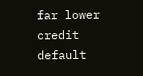far lower credit default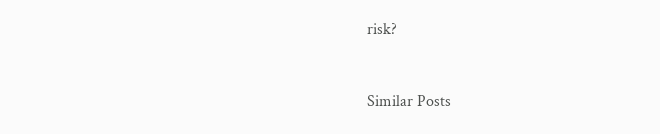risk?


Similar Posts